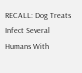RECALL: Dog Treats Infect Several Humans With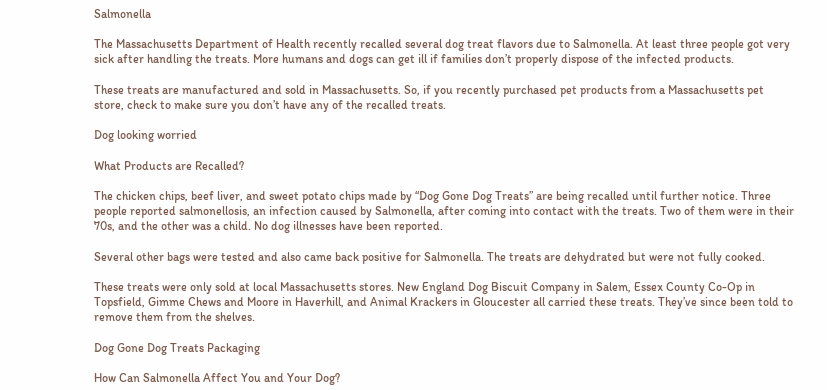Salmonella

The Massachusetts Department of Health recently recalled several dog treat flavors due to Salmonella. At least three people got very sick after handling the treats. More humans and dogs can get ill if families don’t properly dispose of the infected products.

These treats are manufactured and sold in Massachusetts. So, if you recently purchased pet products from a Massachusetts pet store, check to make sure you don’t have any of the recalled treats.

Dog looking worried

What Products are Recalled?

The chicken chips, beef liver, and sweet potato chips made by “Dog Gone Dog Treats” are being recalled until further notice. Three people reported salmonellosis, an infection caused by Salmonella, after coming into contact with the treats. Two of them were in their 70s, and the other was a child. No dog illnesses have been reported.

Several other bags were tested and also came back positive for Salmonella. The treats are dehydrated but were not fully cooked.

These treats were only sold at local Massachusetts stores. New England Dog Biscuit Company in Salem, Essex County Co-Op in Topsfield, Gimme Chews and Moore in Haverhill, and Animal Krackers in Gloucester all carried these treats. They’ve since been told to remove them from the shelves.

Dog Gone Dog Treats Packaging

How Can Salmonella Affect You and Your Dog?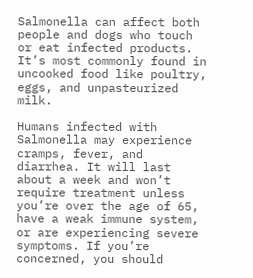Salmonella can affect both people and dogs who touch or eat infected products. It’s most commonly found in uncooked food like poultry, eggs, and unpasteurized milk.

Humans infected with Salmonella may experience cramps, fever, and diarrhea. It will last about a week and won’t require treatment unless you’re over the age of 65, have a weak immune system, or are experiencing severe symptoms. If you’re concerned, you should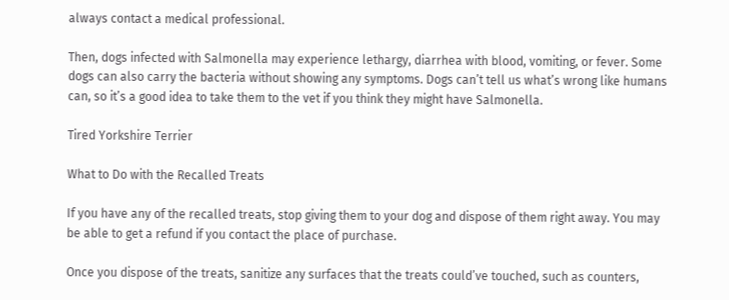always contact a medical professional.

Then, dogs infected with Salmonella may experience lethargy, diarrhea with blood, vomiting, or fever. Some dogs can also carry the bacteria without showing any symptoms. Dogs can’t tell us what’s wrong like humans can, so it’s a good idea to take them to the vet if you think they might have Salmonella.

Tired Yorkshire Terrier

What to Do with the Recalled Treats

If you have any of the recalled treats, stop giving them to your dog and dispose of them right away. You may be able to get a refund if you contact the place of purchase.

Once you dispose of the treats, sanitize any surfaces that the treats could’ve touched, such as counters,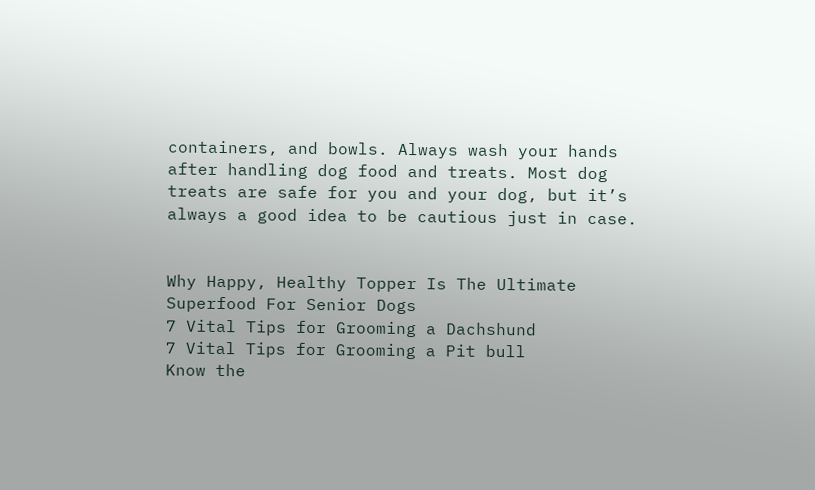containers, and bowls. Always wash your hands after handling dog food and treats. Most dog treats are safe for you and your dog, but it’s always a good idea to be cautious just in case.


Why Happy, Healthy Topper Is The Ultimate Superfood For Senior Dogs
7 Vital Tips for Grooming a Dachshund
7 Vital Tips for Grooming a Pit bull
Know the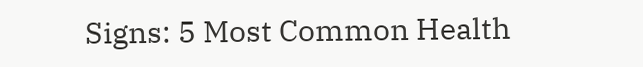Signs: 5 Most Common Health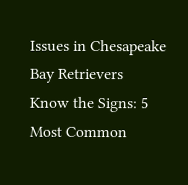Issues in Chesapeake Bay Retrievers
Know the Signs: 5 Most Common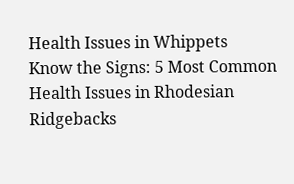Health Issues in Whippets
Know the Signs: 5 Most Common Health Issues in Rhodesian Ridgebacks